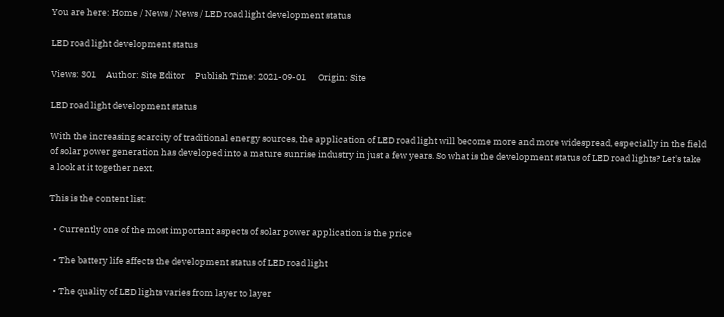You are here: Home / News / News / LED road light development status

LED road light development status

Views: 301     Author: Site Editor     Publish Time: 2021-09-01      Origin: Site

LED road light development status

With the increasing scarcity of traditional energy sources, the application of LED road light will become more and more widespread, especially in the field of solar power generation has developed into a mature sunrise industry in just a few years. So what is the development status of LED road lights? Let's take a look at it together next.

This is the content list:

  • Currently one of the most important aspects of solar power application is the price

  • The battery life affects the development status of LED road light

  • The quality of LED lights varies from layer to layer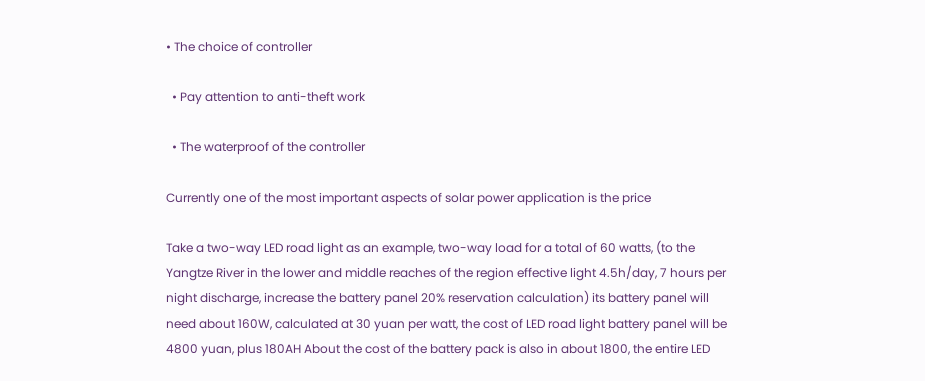• The choice of controller

  • Pay attention to anti-theft work

  • The waterproof of the controller

Currently one of the most important aspects of solar power application is the price

Take a two-way LED road light as an example, two-way load for a total of 60 watts, (to the Yangtze River in the lower and middle reaches of the region effective light 4.5h/day, 7 hours per night discharge, increase the battery panel 20% reservation calculation) its battery panel will need about 160W, calculated at 30 yuan per watt, the cost of LED road light battery panel will be 4800 yuan, plus 180AH About the cost of the battery pack is also in about 1800, the entire LED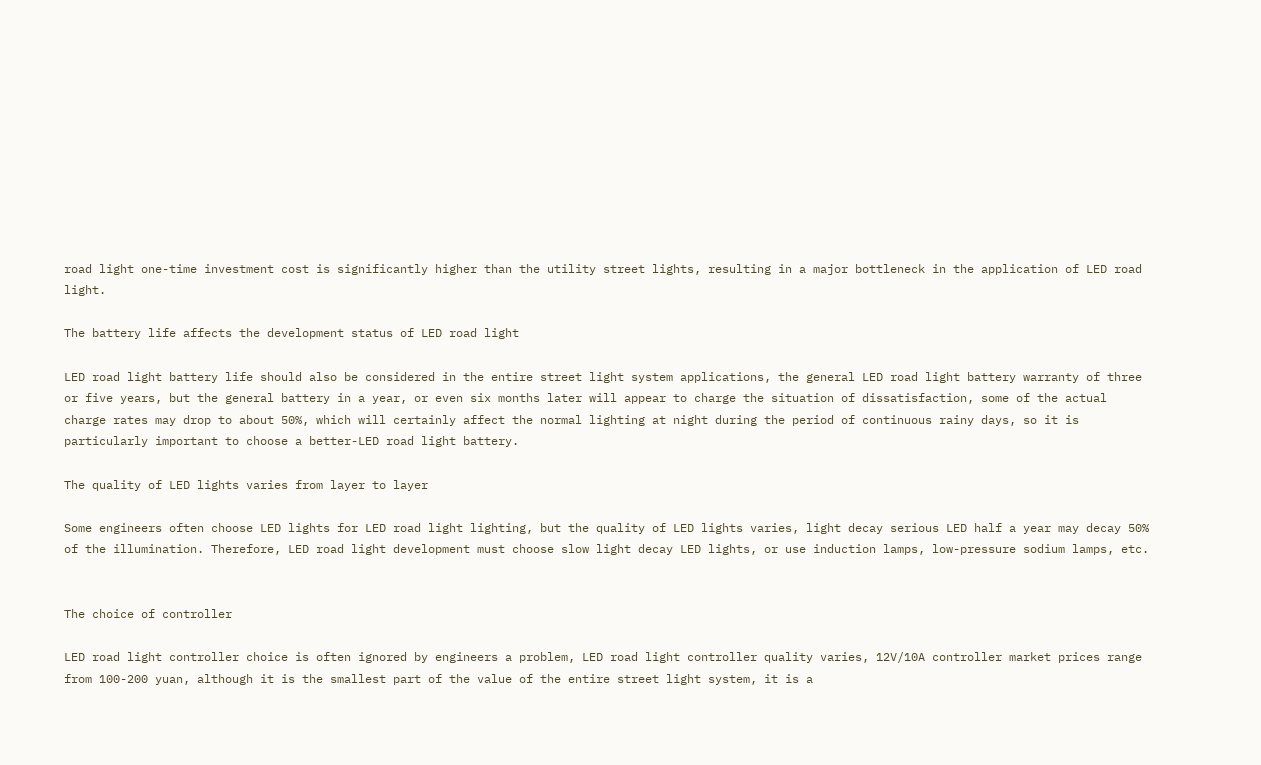road light one-time investment cost is significantly higher than the utility street lights, resulting in a major bottleneck in the application of LED road light.

The battery life affects the development status of LED road light

LED road light battery life should also be considered in the entire street light system applications, the general LED road light battery warranty of three or five years, but the general battery in a year, or even six months later will appear to charge the situation of dissatisfaction, some of the actual charge rates may drop to about 50%, which will certainly affect the normal lighting at night during the period of continuous rainy days, so it is particularly important to choose a better-LED road light battery.

The quality of LED lights varies from layer to layer

Some engineers often choose LED lights for LED road light lighting, but the quality of LED lights varies, light decay serious LED half a year may decay 50% of the illumination. Therefore, LED road light development must choose slow light decay LED lights, or use induction lamps, low-pressure sodium lamps, etc.


The choice of controller

LED road light controller choice is often ignored by engineers a problem, LED road light controller quality varies, 12V/10A controller market prices range from 100-200 yuan, although it is the smallest part of the value of the entire street light system, it is a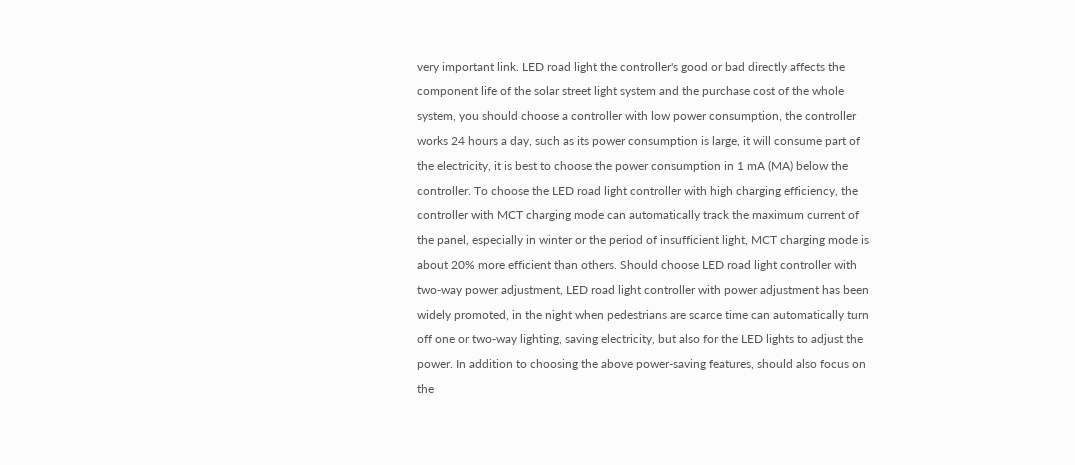very important link. LED road light the controller's good or bad directly affects the component life of the solar street light system and the purchase cost of the whole system, you should choose a controller with low power consumption, the controller works 24 hours a day, such as its power consumption is large, it will consume part of the electricity, it is best to choose the power consumption in 1 mA (MA) below the controller. To choose the LED road light controller with high charging efficiency, the controller with MCT charging mode can automatically track the maximum current of the panel, especially in winter or the period of insufficient light, MCT charging mode is about 20% more efficient than others. Should choose LED road light controller with two-way power adjustment, LED road light controller with power adjustment has been widely promoted, in the night when pedestrians are scarce time can automatically turn off one or two-way lighting, saving electricity, but also for the LED lights to adjust the power. In addition to choosing the above power-saving features, should also focus on the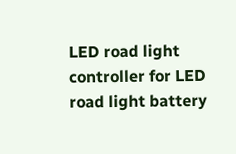LED road light controller for LED road light battery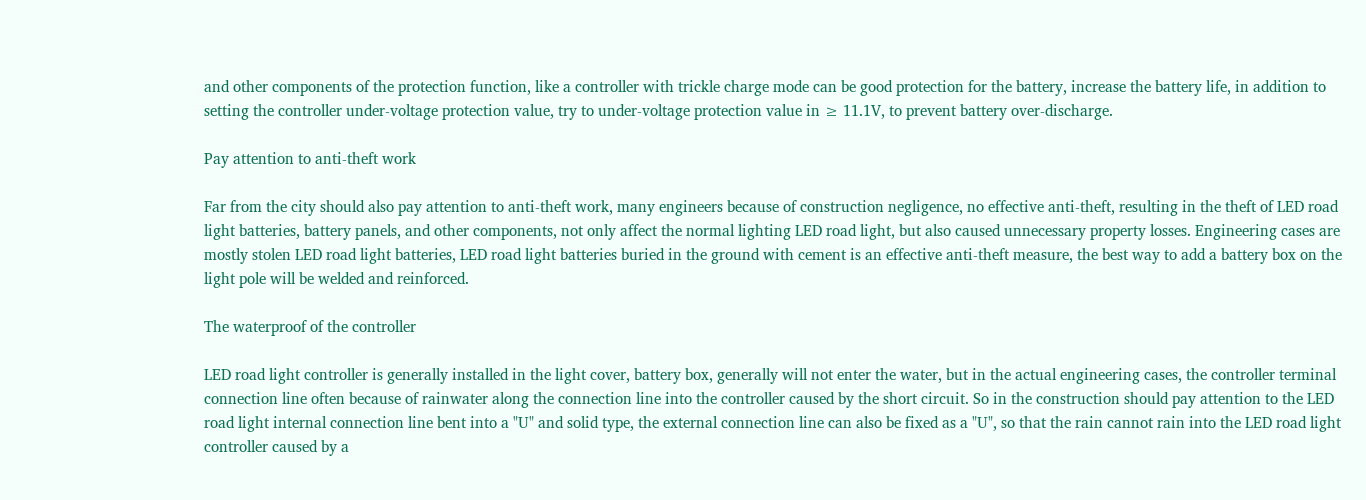and other components of the protection function, like a controller with trickle charge mode can be good protection for the battery, increase the battery life, in addition to setting the controller under-voltage protection value, try to under-voltage protection value in ≥ 11.1V, to prevent battery over-discharge.

Pay attention to anti-theft work

Far from the city should also pay attention to anti-theft work, many engineers because of construction negligence, no effective anti-theft, resulting in the theft of LED road light batteries, battery panels, and other components, not only affect the normal lighting LED road light, but also caused unnecessary property losses. Engineering cases are mostly stolen LED road light batteries, LED road light batteries buried in the ground with cement is an effective anti-theft measure, the best way to add a battery box on the light pole will be welded and reinforced.

The waterproof of the controller

LED road light controller is generally installed in the light cover, battery box, generally will not enter the water, but in the actual engineering cases, the controller terminal connection line often because of rainwater along the connection line into the controller caused by the short circuit. So in the construction should pay attention to the LED road light internal connection line bent into a "U" and solid type, the external connection line can also be fixed as a "U", so that the rain cannot rain into the LED road light controller caused by a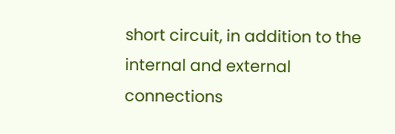short circuit, in addition to the internal and external connections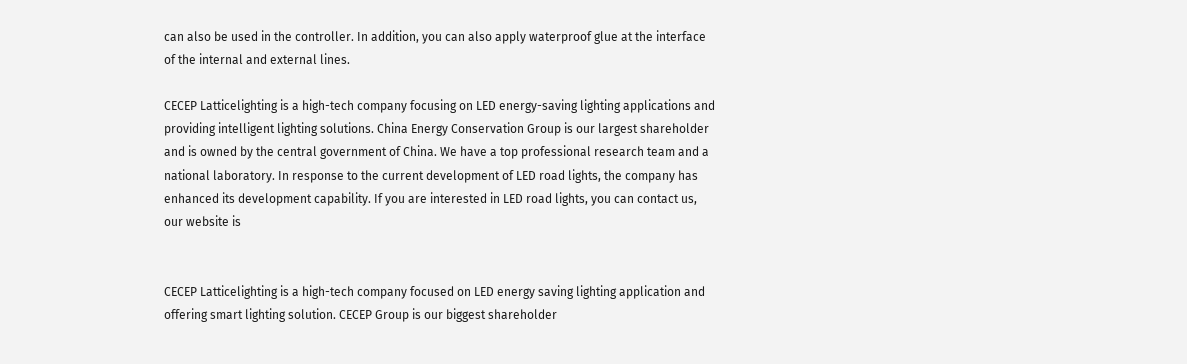can also be used in the controller. In addition, you can also apply waterproof glue at the interface of the internal and external lines.

CECEP Latticelighting is a high-tech company focusing on LED energy-saving lighting applications and providing intelligent lighting solutions. China Energy Conservation Group is our largest shareholder and is owned by the central government of China. We have a top professional research team and a national laboratory. In response to the current development of LED road lights, the company has enhanced its development capability. If you are interested in LED road lights, you can contact us, our website is


CECEP Latticelighting is a high-tech company focused on LED energy saving lighting application and offering smart lighting solution. CECEP Group is our biggest shareholder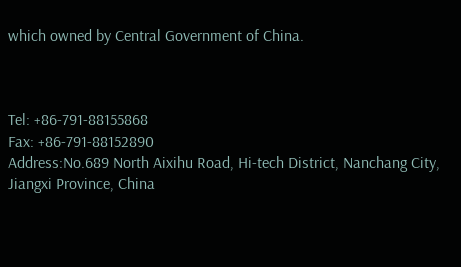which owned by Central Government of China.



Tel: +86-791-88155868
Fax: +86-791-88152890
Address:No.689 North Aixihu Road, Hi-tech District, Nanchang City, Jiangxi Province, China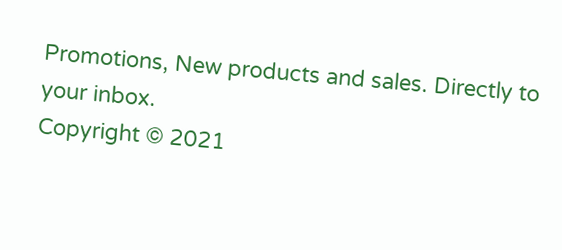Promotions, New products and sales. Directly to your inbox.
Copyright © 2021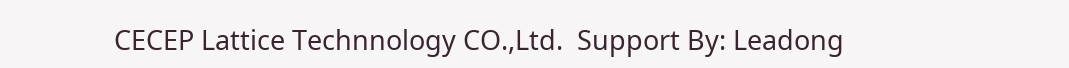CECEP Lattice Technnology CO.,Ltd.  Support By: Leadong